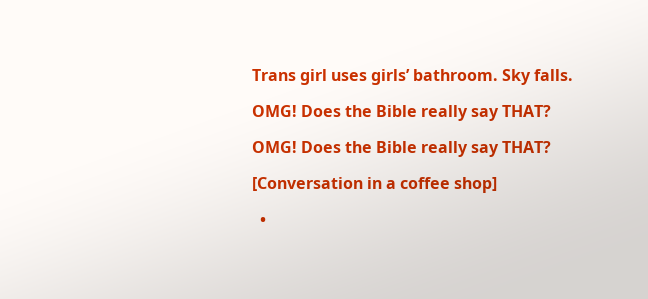Trans girl uses girls’ bathroom. Sky falls.

OMG! Does the Bible really say THAT?

OMG! Does the Bible really say THAT?

[Conversation in a coffee shop]

  •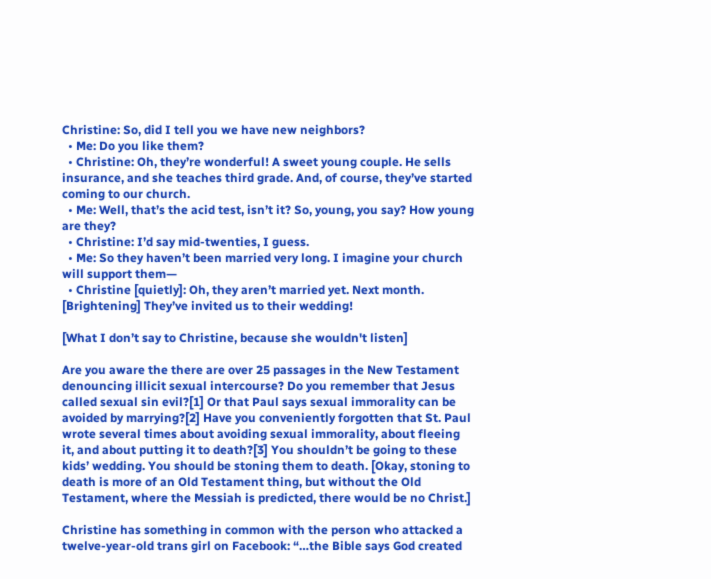Christine: So, did I tell you we have new neighbors?
  • Me: Do you like them?
  • Christine: Oh, they’re wonderful! A sweet young couple. He sells insurance, and she teaches third grade. And, of course, they’ve started coming to our church.
  • Me: Well, that’s the acid test, isn’t it? So, young, you say? How young are they?
  • Christine: I’d say mid-twenties, I guess.
  • Me: So they haven’t been married very long. I imagine your church will support them—
  • Christine [quietly]: Oh, they aren’t married yet. Next month. [Brightening] They’ve invited us to their wedding!

[What I don’t say to Christine, because she wouldn't listen]

Are you aware the there are over 25 passages in the New Testament denouncing illicit sexual intercourse? Do you remember that Jesus called sexual sin evil?[1] Or that Paul says sexual immorality can be avoided by marrying?[2] Have you conveniently forgotten that St. Paul wrote several times about avoiding sexual immorality, about fleeing it, and about putting it to death?[3] You shouldn’t be going to these kids’ wedding. You should be stoning them to death. [Okay, stoning to death is more of an Old Testament thing, but without the Old Testament, where the Messiah is predicted, there would be no Christ.]

Christine has something in common with the person who attacked a twelve-year-old trans girl on Facebook: “…the Bible says God created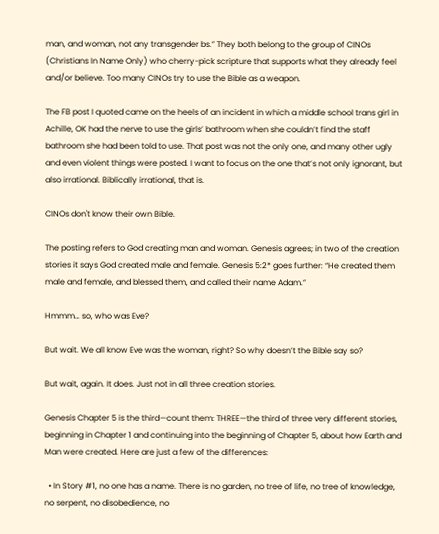man, and woman, not any transgender bs.” They both belong to the group of CINOs (Christians In Name Only) who cherry-pick scripture that supports what they already feel and/or believe. Too many CINOs try to use the Bible as a weapon.

The FB post I quoted came on the heels of an incident in which a middle school trans girl in Achille, OK had the nerve to use the girls’ bathroom when she couldn’t find the staff bathroom she had been told to use. That post was not the only one, and many other ugly and even violent things were posted. I want to focus on the one that’s not only ignorant, but also irrational. Biblically irrational, that is.

CINOs don't know their own Bible.

The posting refers to God creating man and woman. Genesis agrees; in two of the creation stories it says God created male and female. Genesis 5:2* goes further: “He created them male and female, and blessed them, and called their name Adam.”

Hmmm… so, who was Eve?

But wait. We all know Eve was the woman, right? So why doesn’t the Bible say so?

But wait, again. It does. Just not in all three creation stories.

Genesis Chapter 5 is the third—count them: THREE—the third of three very different stories, beginning in Chapter 1 and continuing into the beginning of Chapter 5, about how Earth and Man were created. Here are just a few of the differences:

  • In Story #1, no one has a name. There is no garden, no tree of life, no tree of knowledge, no serpent, no disobedience, no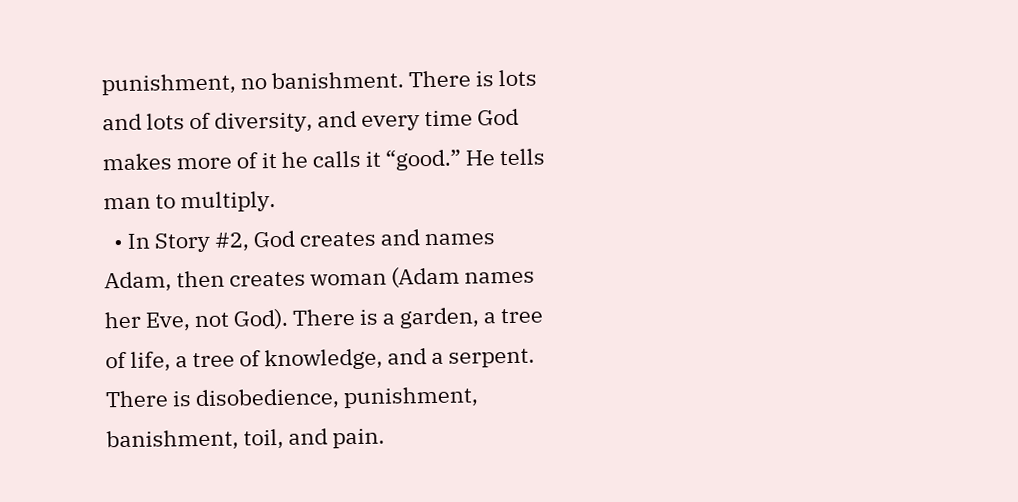punishment, no banishment. There is lots and lots of diversity, and every time God makes more of it he calls it “good.” He tells man to multiply.
  • In Story #2, God creates and names Adam, then creates woman (Adam names her Eve, not God). There is a garden, a tree of life, a tree of knowledge, and a serpent. There is disobedience, punishment, banishment, toil, and pain.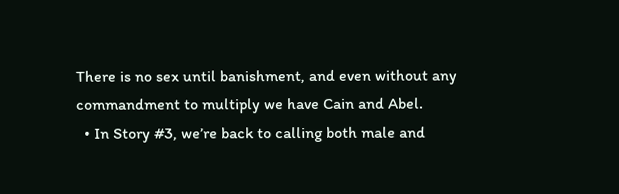There is no sex until banishment, and even without any commandment to multiply we have Cain and Abel.
  • In Story #3, we’re back to calling both male and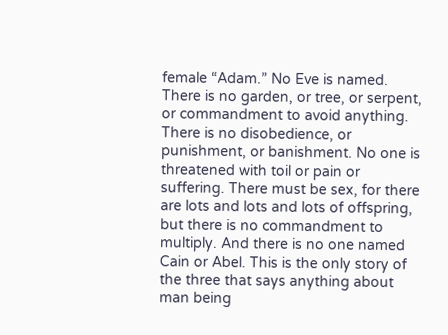female “Adam.” No Eve is named. There is no garden, or tree, or serpent, or commandment to avoid anything. There is no disobedience, or punishment, or banishment. No one is threatened with toil or pain or suffering. There must be sex, for there are lots and lots and lots of offspring, but there is no commandment to multiply. And there is no one named Cain or Abel. This is the only story of the three that says anything about man being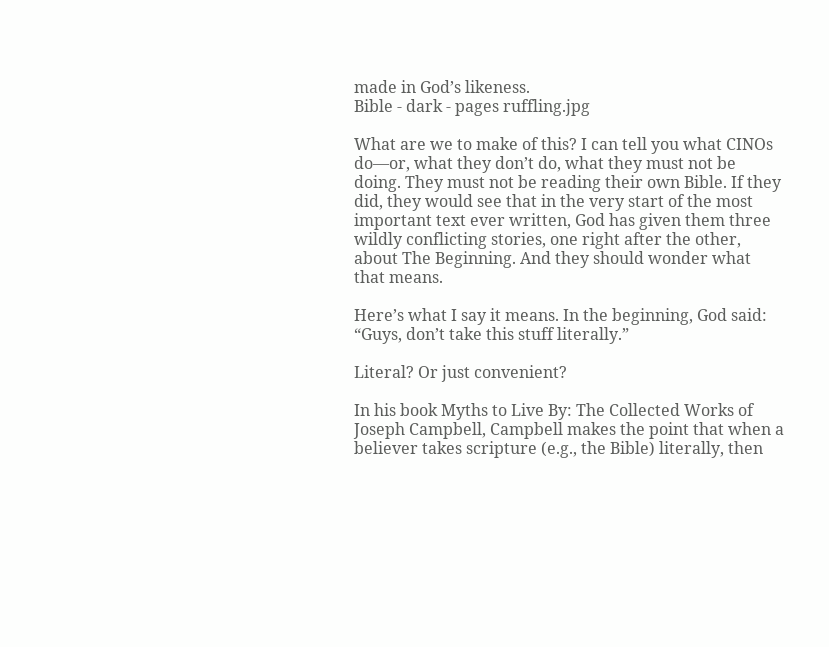made in God’s likeness.
Bible - dark - pages ruffling.jpg

What are we to make of this? I can tell you what CINOs do—or, what they don’t do, what they must not be doing. They must not be reading their own Bible. If they did, they would see that in the very start of the most important text ever written, God has given them three wildly conflicting stories, one right after the other, about The Beginning. And they should wonder what that means.

Here’s what I say it means. In the beginning, God said: “Guys, don’t take this stuff literally.”

Literal? Or just convenient?

In his book Myths to Live By: The Collected Works of Joseph Campbell, Campbell makes the point that when a believer takes scripture (e.g., the Bible) literally, then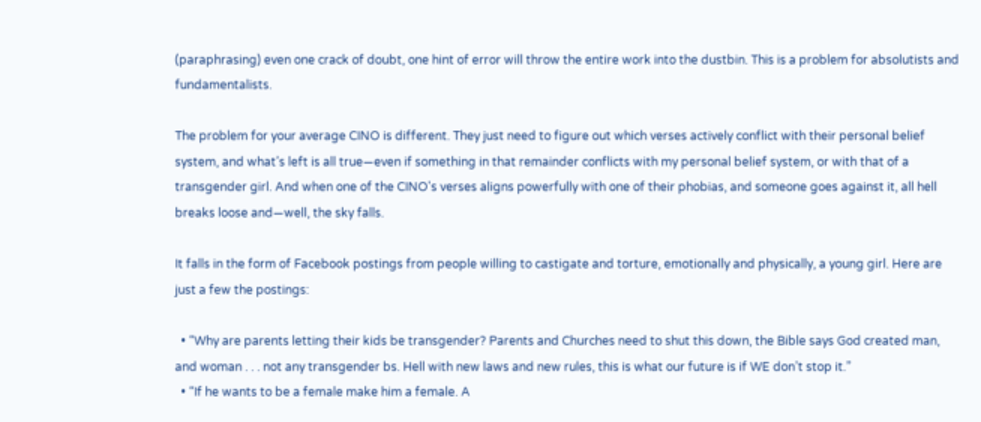(paraphrasing) even one crack of doubt, one hint of error will throw the entire work into the dustbin. This is a problem for absolutists and fundamentalists.

The problem for your average CINO is different. They just need to figure out which verses actively conflict with their personal belief system, and what’s left is all true—even if something in that remainder conflicts with my personal belief system, or with that of a transgender girl. And when one of the CINO's verses aligns powerfully with one of their phobias, and someone goes against it, all hell breaks loose and—well, the sky falls.

It falls in the form of Facebook postings from people willing to castigate and torture, emotionally and physically, a young girl. Here are just a few the postings:

  • “Why are parents letting their kids be transgender? Parents and Churches need to shut this down, the Bible says God created man, and woman . . . not any transgender bs. Hell with new laws and new rules, this is what our future is if WE don’t stop it.”
  • “If he wants to be a female make him a female. A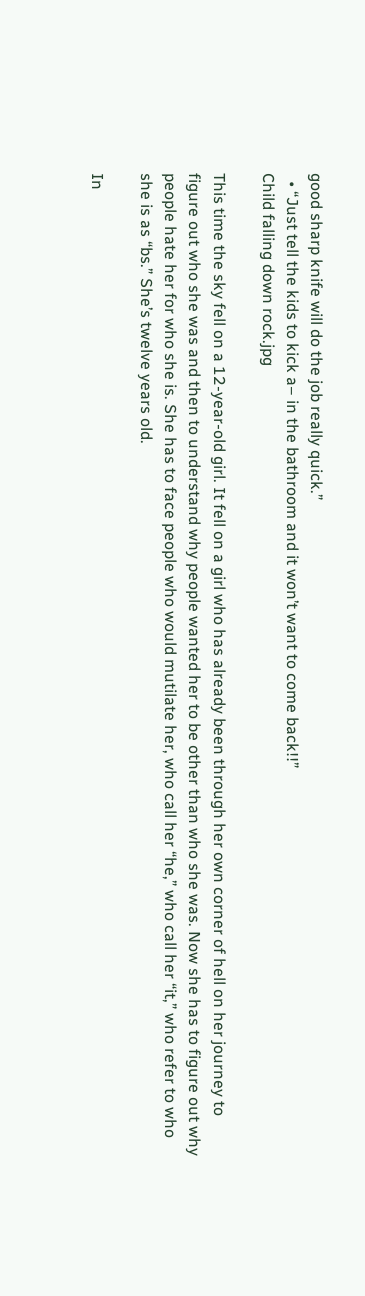good sharp knife will do the job really quick.”
  • “Just tell the kids to kick a– in the bathroom and it won’t want to come back!!”
Child falling down rock.jpg

This time the sky fell on a 12-year-old girl. It fell on a girl who has already been through her own corner of hell on her journey to figure out who she was and then to understand why people wanted her to be other than who she was. Now she has to figure out why people hate her for who she is. She has to face people who would mutilate her, who call her “he,” who call her “it,” who refer to who she is as “bs.” She’s twelve years old.

In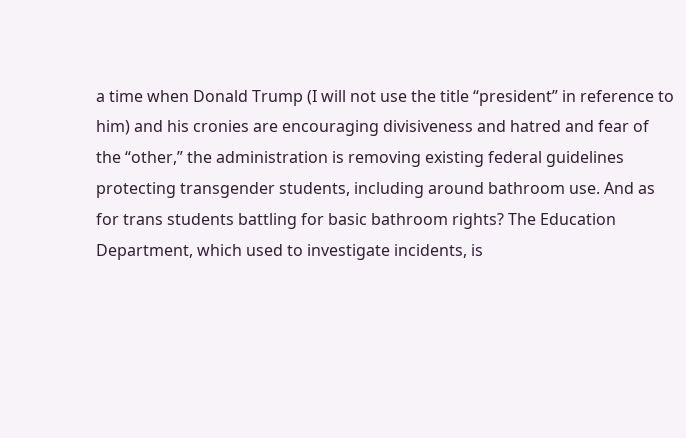a time when Donald Trump (I will not use the title “president” in reference to him) and his cronies are encouraging divisiveness and hatred and fear of the “other,” the administration is removing existing federal guidelines protecting transgender students, including around bathroom use. And as for trans students battling for basic bathroom rights? The Education Department, which used to investigate incidents, is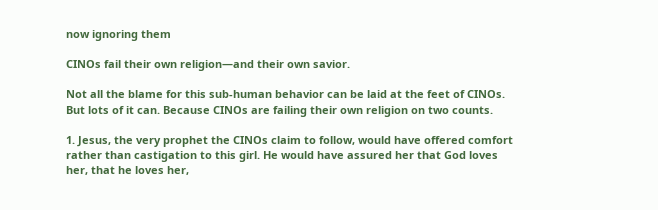now ignoring them

CINOs fail their own religion—and their own savior.

Not all the blame for this sub-human behavior can be laid at the feet of CINOs. But lots of it can. Because CINOs are failing their own religion on two counts.

1. Jesus, the very prophet the CINOs claim to follow, would have offered comfort rather than castigation to this girl. He would have assured her that God loves her, that he loves her,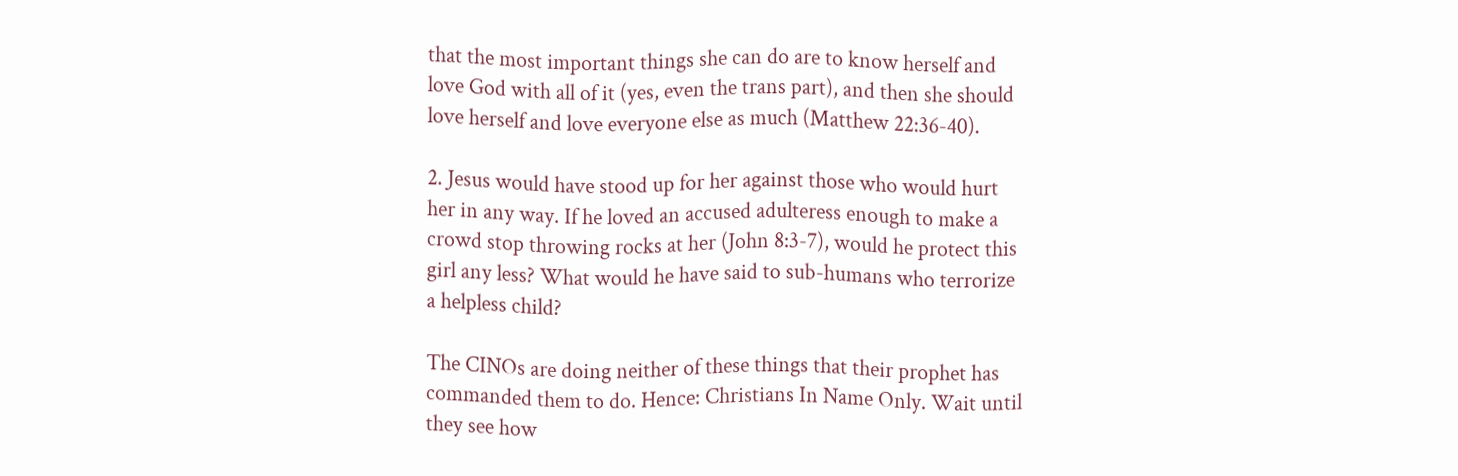that the most important things she can do are to know herself and love God with all of it (yes, even the trans part), and then she should love herself and love everyone else as much (Matthew 22:36-40).

2. Jesus would have stood up for her against those who would hurt her in any way. If he loved an accused adulteress enough to make a crowd stop throwing rocks at her (John 8:3-7), would he protect this girl any less? What would he have said to sub-humans who terrorize a helpless child?

The CINOs are doing neither of these things that their prophet has commanded them to do. Hence: Christians In Name Only. Wait until they see how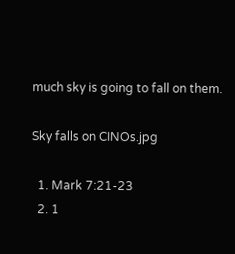much sky is going to fall on them.

Sky falls on CINOs.jpg

  1. Mark 7:21-23
  2. 1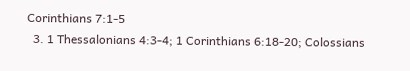Corinthians 7:1-5
  3. 1 Thessalonians 4:3-4; 1 Corinthians 6:18-20; Colossians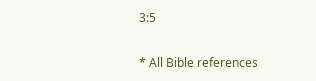3:5

* All Bible references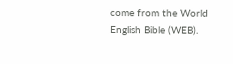come from the World English Bible (WEB).